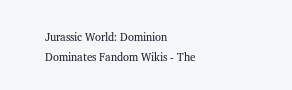Jurassic World: Dominion Dominates Fandom Wikis - The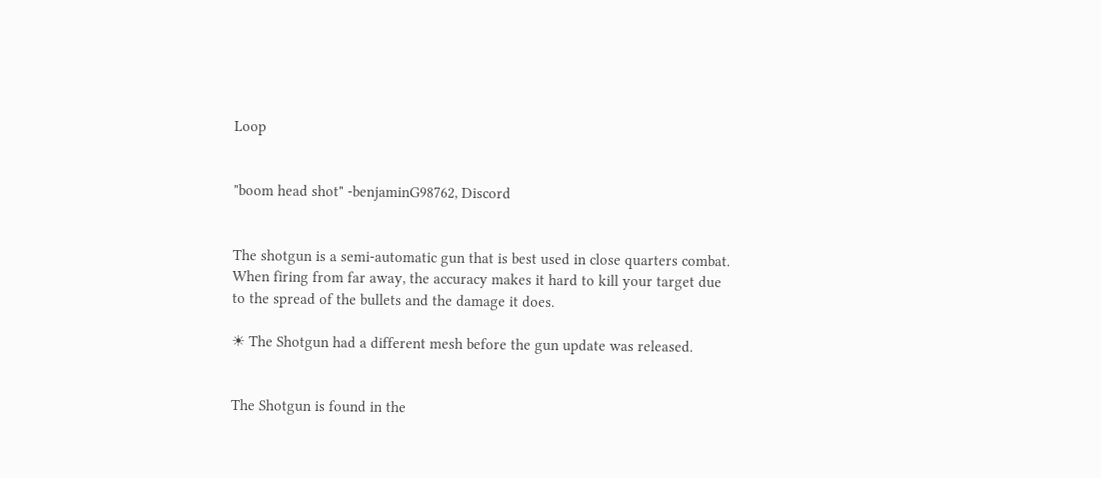Loop


"boom head shot" -benjaminG98762, Discord


The shotgun is a semi-automatic gun that is best used in close quarters combat. When firing from far away, the accuracy makes it hard to kill your target due to the spread of the bullets and the damage it does.

☀ The Shotgun had a different mesh before the gun update was released.


The Shotgun is found in the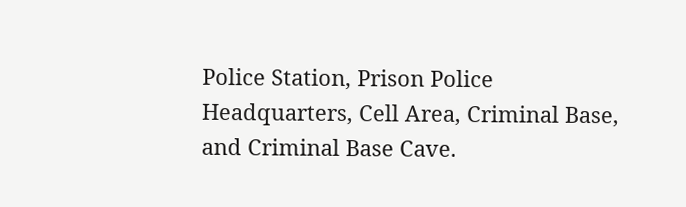Police Station, Prison Police Headquarters, Cell Area, Criminal Base, and Criminal Base Cave.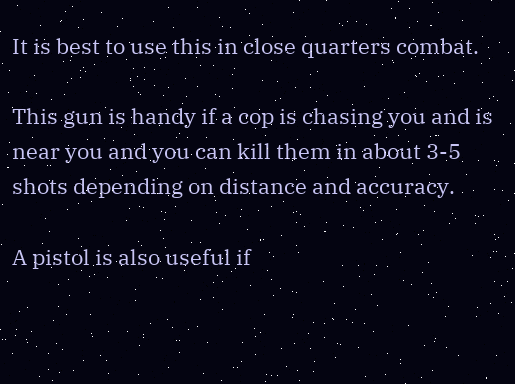It is best to use this in close quarters combat.

This gun is handy if a cop is chasing you and is near you and you can kill them in about 3-5 shots depending on distance and accuracy.

A pistol is also useful if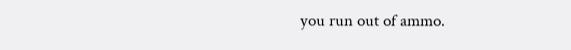you run out of ammo.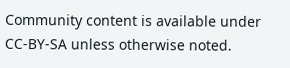Community content is available under CC-BY-SA unless otherwise noted.